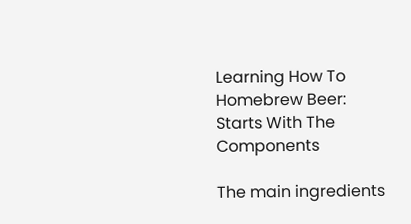Learning How To Homebrew Beer: Starts With The Components

The main ingredients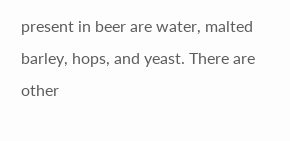present in beer are water, malted barley, hops, and yeast. There are other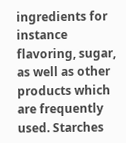ingredients for instance flavoring, sugar, as well as other products which are frequently used. Starches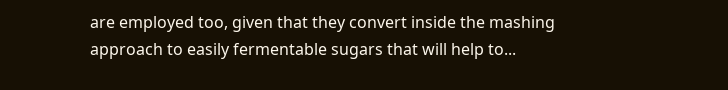are employed too, given that they convert inside the mashing approach to easily fermentable sugars that will help to...